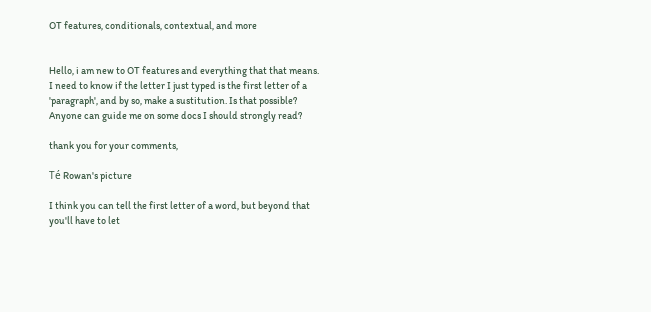OT features, conditionals, contextual, and more


Hello, i am new to OT features and everything that that means. I need to know if the letter I just typed is the first letter of a 'paragraph', and by so, make a sustitution. Is that possible? Anyone can guide me on some docs I should strongly read?

thank you for your comments,

Té Rowan's picture

I think you can tell the first letter of a word, but beyond that you'll have to let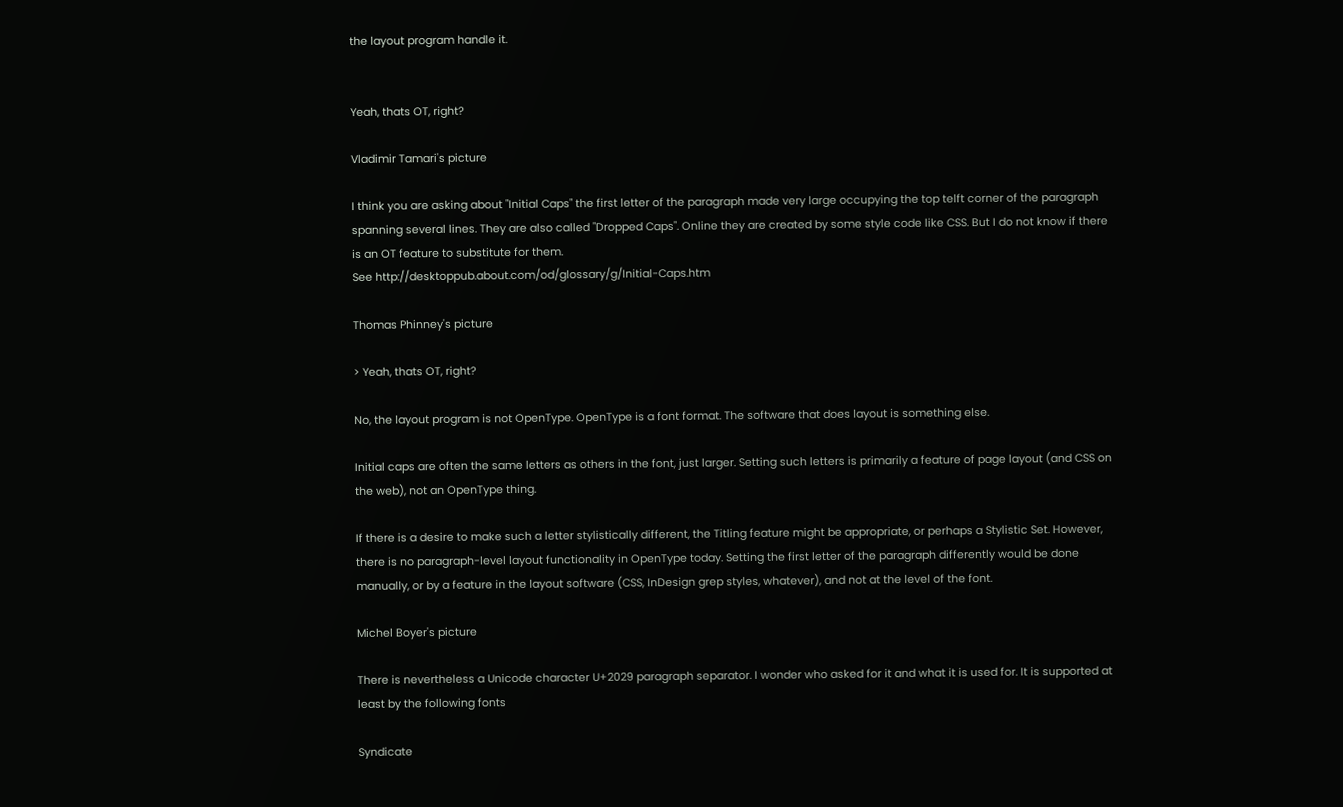the layout program handle it.


Yeah, thats OT, right?

Vladimir Tamari's picture

I think you are asking about "Initial Caps" the first letter of the paragraph made very large occupying the top telft corner of the paragraph spanning several lines. They are also called "Dropped Caps". Online they are created by some style code like CSS. But I do not know if there is an OT feature to substitute for them.
See http://desktoppub.about.com/od/glossary/g/Initial-Caps.htm

Thomas Phinney's picture

> Yeah, thats OT, right?

No, the layout program is not OpenType. OpenType is a font format. The software that does layout is something else.

Initial caps are often the same letters as others in the font, just larger. Setting such letters is primarily a feature of page layout (and CSS on the web), not an OpenType thing.

If there is a desire to make such a letter stylistically different, the Titling feature might be appropriate, or perhaps a Stylistic Set. However, there is no paragraph-level layout functionality in OpenType today. Setting the first letter of the paragraph differently would be done manually, or by a feature in the layout software (CSS, InDesign grep styles, whatever), and not at the level of the font.

Michel Boyer's picture

There is nevertheless a Unicode character U+2029 paragraph separator. I wonder who asked for it and what it is used for. It is supported at least by the following fonts

Syndicate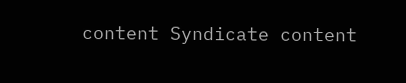content Syndicate content